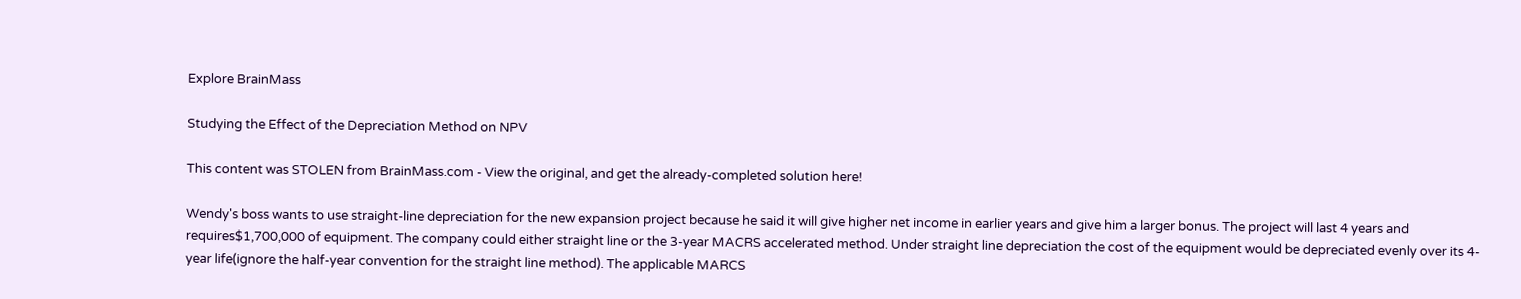Explore BrainMass

Studying the Effect of the Depreciation Method on NPV

This content was STOLEN from BrainMass.com - View the original, and get the already-completed solution here!

Wendy's boss wants to use straight-line depreciation for the new expansion project because he said it will give higher net income in earlier years and give him a larger bonus. The project will last 4 years and requires$1,700,000 of equipment. The company could either straight line or the 3-year MACRS accelerated method. Under straight line depreciation the cost of the equipment would be depreciated evenly over its 4-year life(ignore the half-year convention for the straight line method). The applicable MARCS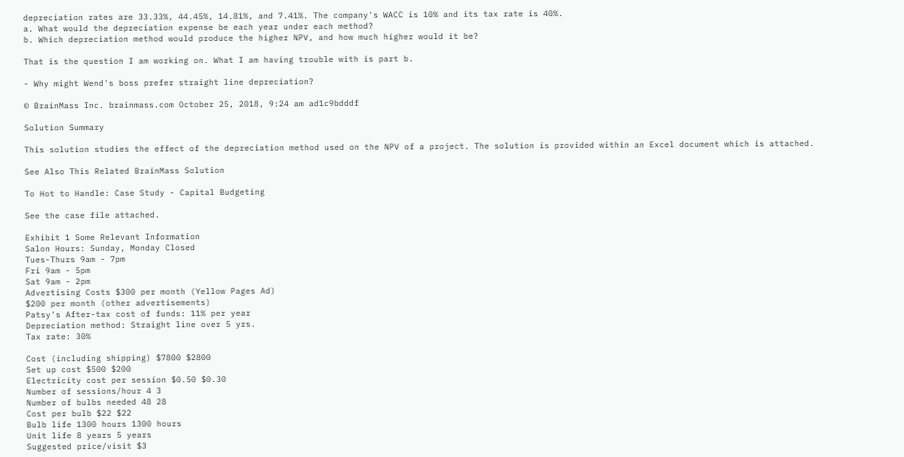depreciation rates are 33.33%, 44.45%, 14.81%, and 7.41%. The company's WACC is 10% and its tax rate is 40%.
a. What would the depreciation expense be each year under each method?
b. Which depreciation method would produce the higher NPV, and how much higher would it be?

That is the question I am working on. What I am having trouble with is part b.

- Why might Wend's boss prefer straight line depreciation?

© BrainMass Inc. brainmass.com October 25, 2018, 9:24 am ad1c9bdddf

Solution Summary

This solution studies the effect of the depreciation method used on the NPV of a project. The solution is provided within an Excel document which is attached.

See Also This Related BrainMass Solution

To Hot to Handle: Case Study - Capital Budgeting

See the case file attached.

Exhibit 1 Some Relevant Information
Salon Hours: Sunday, Monday Closed
Tues-Thurs 9am - 7pm
Fri 9am - 5pm
Sat 9am - 2pm
Advertising Costs $300 per month (Yellow Pages Ad)
$200 per month (other advertisements)
Patsy's After-tax cost of funds: 11% per year
Depreciation method: Straight line over 5 yrs.
Tax rate: 30%

Cost (including shipping) $7800 $2800
Set up cost $500 $200
Electricity cost per session $0.50 $0.30
Number of sessions/hour 4 3
Number of bulbs needed 48 28
Cost per bulb $22 $22
Bulb life 1300 hours 1300 hours
Unit life 8 years 5 years
Suggested price/visit $3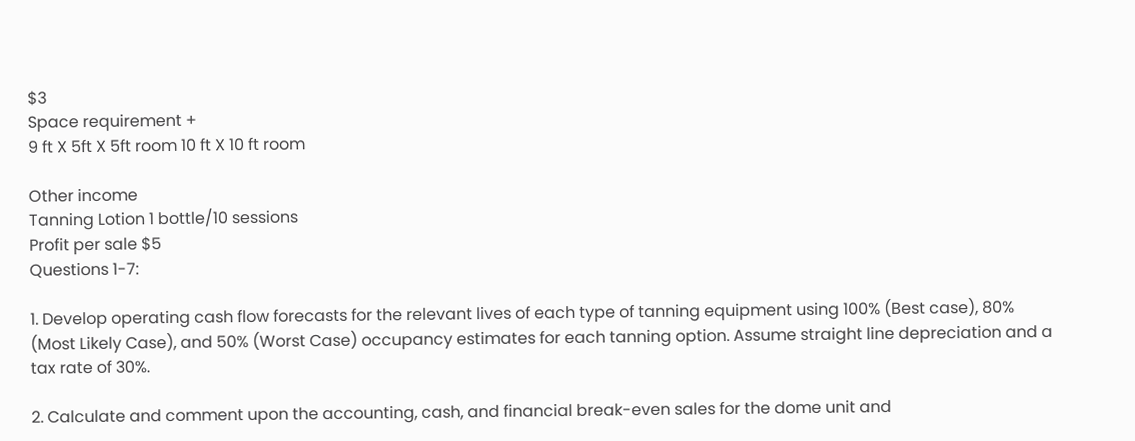$3
Space requirement +
9 ft X 5ft X 5ft room 10 ft X 10 ft room

Other income
Tanning Lotion 1 bottle/10 sessions
Profit per sale $5
Questions 1-7:

1. Develop operating cash flow forecasts for the relevant lives of each type of tanning equipment using 100% (Best case), 80% (Most Likely Case), and 50% (Worst Case) occupancy estimates for each tanning option. Assume straight line depreciation and a tax rate of 30%.

2. Calculate and comment upon the accounting, cash, and financial break-even sales for the dome unit and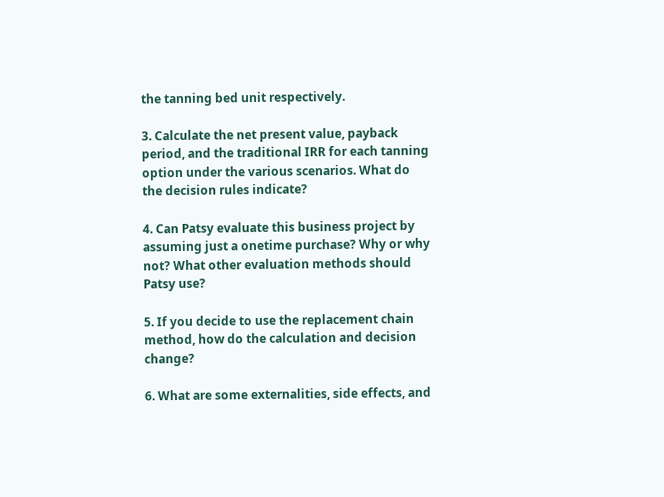the tanning bed unit respectively.

3. Calculate the net present value, payback period, and the traditional IRR for each tanning option under the various scenarios. What do the decision rules indicate?

4. Can Patsy evaluate this business project by assuming just a onetime purchase? Why or why not? What other evaluation methods should Patsy use?

5. If you decide to use the replacement chain method, how do the calculation and decision change?

6. What are some externalities, side effects, and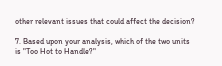other relevant issues that could affect the decision?

7. Based upon your analysis, which of the two units is "Too Hot to Handle?"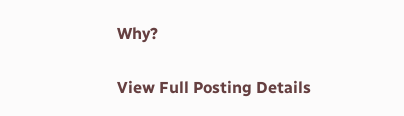Why?

View Full Posting Details